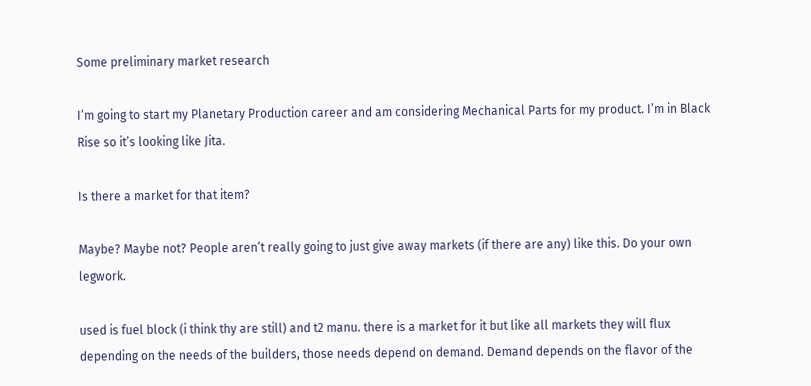Some preliminary market research

I’m going to start my Planetary Production career and am considering Mechanical Parts for my product. I’m in Black Rise so it’s looking like Jita.

Is there a market for that item?

Maybe? Maybe not? People aren’t really going to just give away markets (if there are any) like this. Do your own legwork.

used is fuel block (i think thy are still) and t2 manu. there is a market for it but like all markets they will flux depending on the needs of the builders, those needs depend on demand. Demand depends on the flavor of the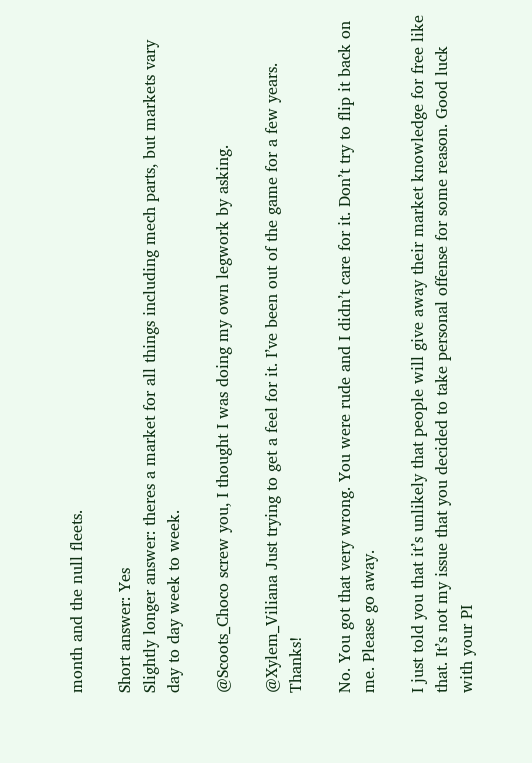month and the null fleets.

Short answer: Yes
Slightly longer answer: theres a market for all things including mech parts, but markets vary day to day week to week.

@Scoots_Choco screw you, I thought I was doing my own legwork by asking.

@Xylem_Viliana Just trying to get a feel for it. I’ve been out of the game for a few years. Thanks!

No. You got that very wrong. You were rude and I didn’t care for it. Don’t try to flip it back on me. Please go away.

I just told you that it’s unlikely that people will give away their market knowledge for free like that. It’s not my issue that you decided to take personal offense for some reason. Good luck with your PI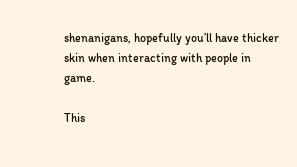shenanigans, hopefully you’ll have thicker skin when interacting with people in game.

This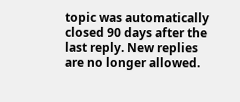topic was automatically closed 90 days after the last reply. New replies are no longer allowed.